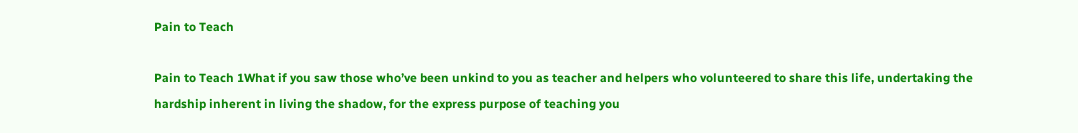Pain to Teach

Pain to Teach 1What if you saw those who’ve been unkind to you as teacher and helpers who volunteered to share this life, undertaking the hardship inherent in living the shadow, for the express purpose of teaching you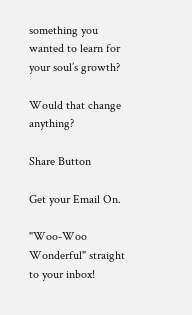something you wanted to learn for your soul’s growth?

Would that change anything?

Share Button

Get your Email On.

"Woo-Woo Wonderful" straight to your inbox!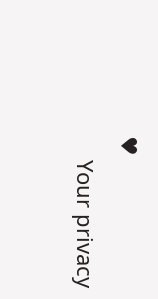♥
    Your privacy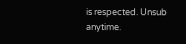is respected. Unsub anytime.